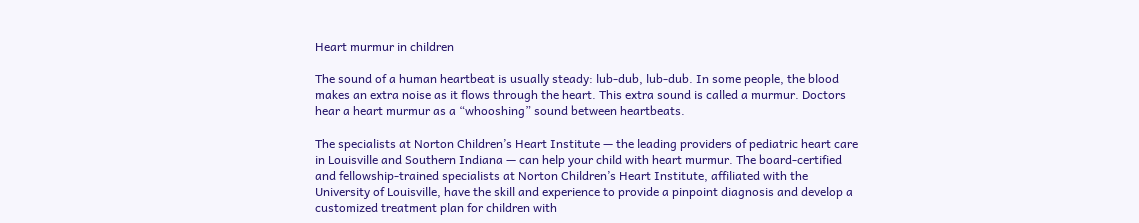Heart murmur in children

The sound of a human heartbeat is usually steady: lub-dub, lub-dub. In some people, the blood makes an extra noise as it flows through the heart. This extra sound is called a murmur. Doctors hear a heart murmur as a “whooshing” sound between heartbeats.

The specialists at Norton Children’s Heart Institute — the leading providers of pediatric heart care in Louisville and Southern Indiana — can help your child with heart murmur. The board-certified and fellowship-trained specialists at Norton Children’s Heart Institute, affiliated with the University of Louisville, have the skill and experience to provide a pinpoint diagnosis and develop a customized treatment plan for children with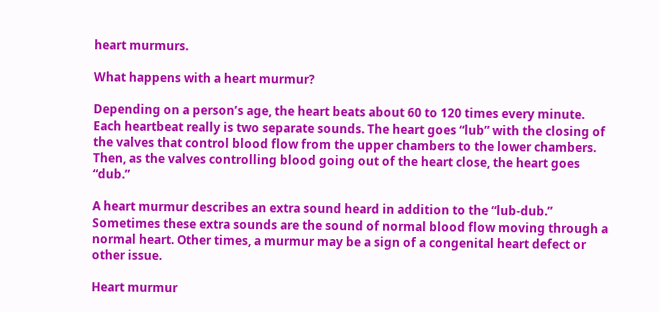heart murmurs.

What happens with a heart murmur?

Depending on a person’s age, the heart beats about 60 to 120 times every minute. Each heartbeat really is two separate sounds. The heart goes “lub” with the closing of the valves that control blood flow from the upper chambers to the lower chambers. Then, as the valves controlling blood going out of the heart close, the heart goes “dub.”

A heart murmur describes an extra sound heard in addition to the “lub-dub.” Sometimes these extra sounds are the sound of normal blood flow moving through a normal heart. Other times, a murmur may be a sign of a congenital heart defect or other issue.

Heart murmur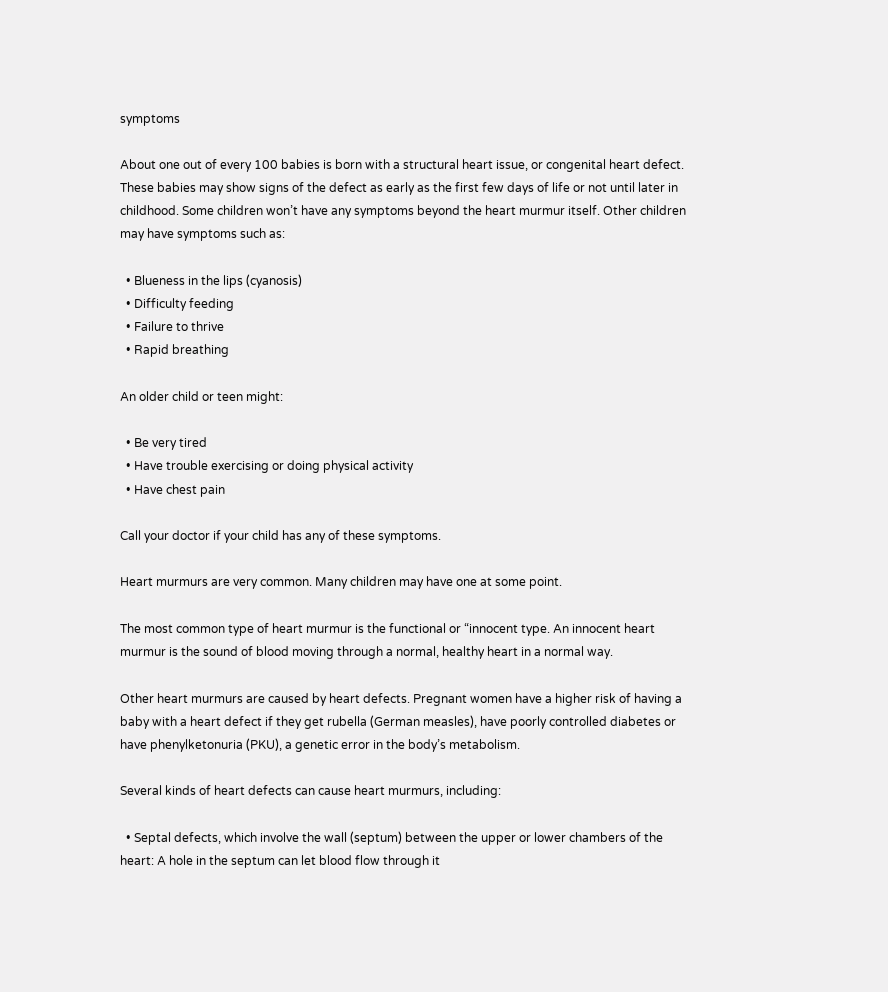symptoms

About one out of every 100 babies is born with a structural heart issue, or congenital heart defect. These babies may show signs of the defect as early as the first few days of life or not until later in childhood. Some children won’t have any symptoms beyond the heart murmur itself. Other children may have symptoms such as:

  • Blueness in the lips (cyanosis)
  • Difficulty feeding
  • Failure to thrive
  • Rapid breathing

An older child or teen might:

  • Be very tired
  • Have trouble exercising or doing physical activity
  • Have chest pain

Call your doctor if your child has any of these symptoms.

Heart murmurs are very common. Many children may have one at some point.

The most common type of heart murmur is the functional or “innocent type. An innocent heart murmur is the sound of blood moving through a normal, healthy heart in a normal way.

Other heart murmurs are caused by heart defects. Pregnant women have a higher risk of having a baby with a heart defect if they get rubella (German measles), have poorly controlled diabetes or have phenylketonuria (PKU), a genetic error in the body’s metabolism.

Several kinds of heart defects can cause heart murmurs, including:

  • Septal defects, which involve the wall (septum) between the upper or lower chambers of the heart: A hole in the septum can let blood flow through it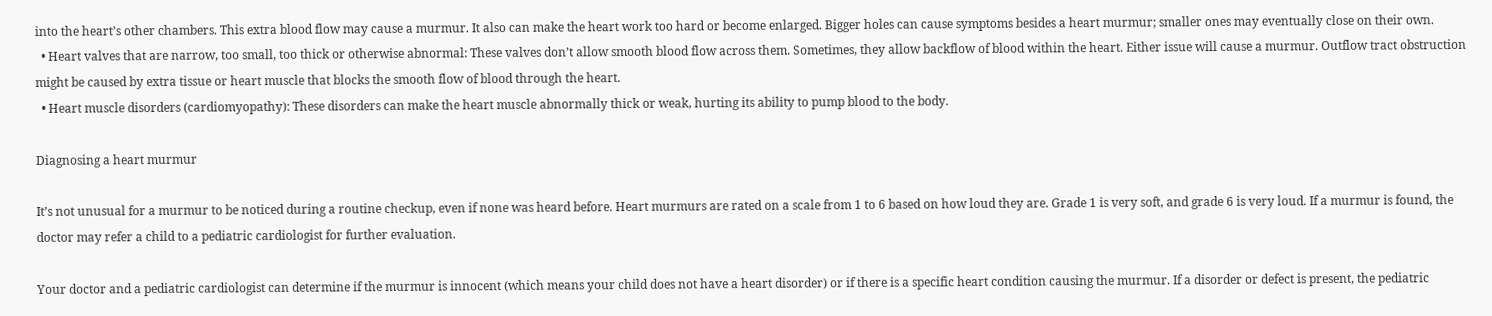into the heart’s other chambers. This extra blood flow may cause a murmur. It also can make the heart work too hard or become enlarged. Bigger holes can cause symptoms besides a heart murmur; smaller ones may eventually close on their own.
  • Heart valves that are narrow, too small, too thick or otherwise abnormal: These valves don’t allow smooth blood flow across them. Sometimes, they allow backflow of blood within the heart. Either issue will cause a murmur. Outflow tract obstruction might be caused by extra tissue or heart muscle that blocks the smooth flow of blood through the heart.
  • Heart muscle disorders (cardiomyopathy): These disorders can make the heart muscle abnormally thick or weak, hurting its ability to pump blood to the body.

Diagnosing a heart murmur

It’s not unusual for a murmur to be noticed during a routine checkup, even if none was heard before. Heart murmurs are rated on a scale from 1 to 6 based on how loud they are. Grade 1 is very soft, and grade 6 is very loud. If a murmur is found, the doctor may refer a child to a pediatric cardiologist for further evaluation.

Your doctor and a pediatric cardiologist can determine if the murmur is innocent (which means your child does not have a heart disorder) or if there is a specific heart condition causing the murmur. If a disorder or defect is present, the pediatric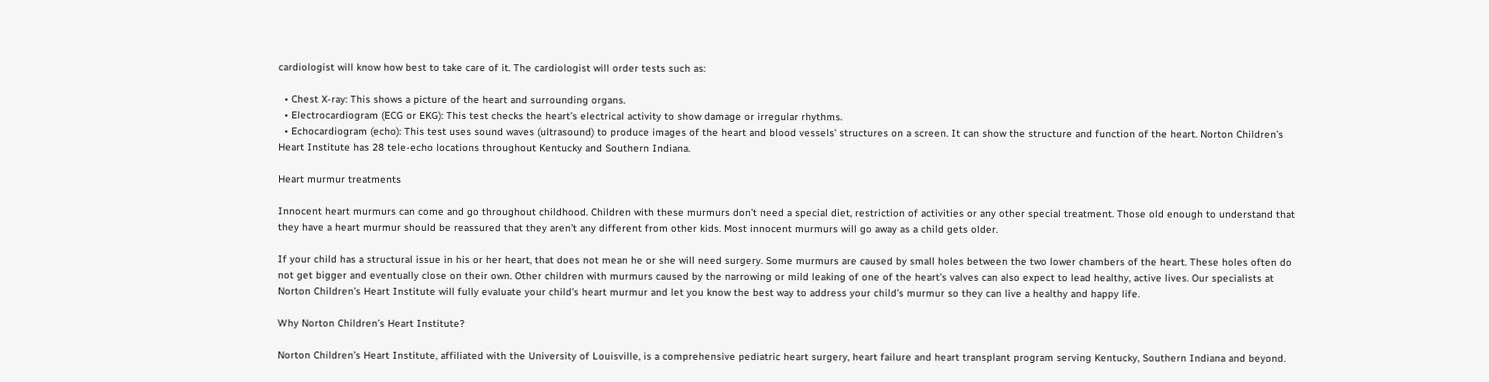cardiologist will know how best to take care of it. The cardiologist will order tests such as:

  • Chest X-ray: This shows a picture of the heart and surrounding organs.
  • Electrocardiogram (ECG or EKG): This test checks the heart’s electrical activity to show damage or irregular rhythms.
  • Echocardiogram (echo): This test uses sound waves (ultrasound) to produce images of the heart and blood vessels’ structures on a screen. It can show the structure and function of the heart. Norton Children’s Heart Institute has 28 tele-echo locations throughout Kentucky and Southern Indiana.

Heart murmur treatments

Innocent heart murmurs can come and go throughout childhood. Children with these murmurs don’t need a special diet, restriction of activities or any other special treatment. Those old enough to understand that they have a heart murmur should be reassured that they aren’t any different from other kids. Most innocent murmurs will go away as a child gets older.

If your child has a structural issue in his or her heart, that does not mean he or she will need surgery. Some murmurs are caused by small holes between the two lower chambers of the heart. These holes often do not get bigger and eventually close on their own. Other children with murmurs caused by the narrowing or mild leaking of one of the heart’s valves can also expect to lead healthy, active lives. Our specialists at Norton Children’s Heart Institute will fully evaluate your child’s heart murmur and let you know the best way to address your child’s murmur so they can live a healthy and happy life.

Why Norton Children’s Heart Institute?

Norton Children’s Heart Institute, affiliated with the University of Louisville, is a comprehensive pediatric heart surgery, heart failure and heart transplant program serving Kentucky, Southern Indiana and beyond.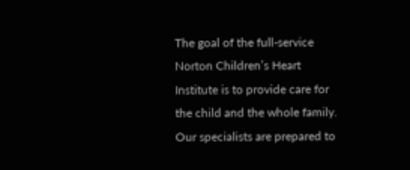The goal of the full-service Norton Children’s Heart Institute is to provide care for the child and the whole family. Our specialists are prepared to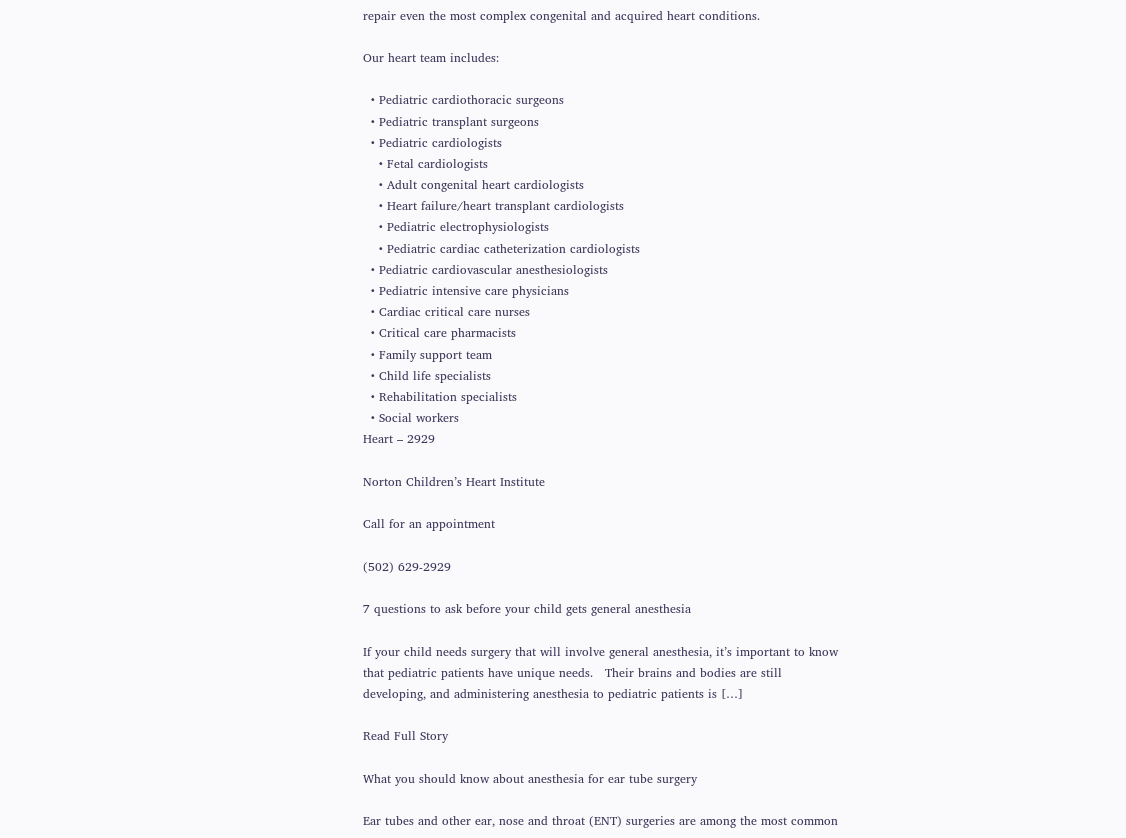repair even the most complex congenital and acquired heart conditions.

Our heart team includes:

  • Pediatric cardiothoracic surgeons
  • Pediatric transplant surgeons
  • Pediatric cardiologists
    • Fetal cardiologists
    • Adult congenital heart cardiologists
    • Heart failure/heart transplant cardiologists
    • Pediatric electrophysiologists
    • Pediatric cardiac catheterization cardiologists
  • Pediatric cardiovascular anesthesiologists
  • Pediatric intensive care physicians
  • Cardiac critical care nurses
  • Critical care pharmacists
  • Family support team
  • Child life specialists
  • Rehabilitation specialists
  • Social workers
Heart – 2929

Norton Children’s Heart Institute

Call for an appointment

(502) 629-2929

7 questions to ask before your child gets general anesthesia

If your child needs surgery that will involve general anesthesia, it’s important to know that pediatric patients have unique needs.   Their brains and bodies are still developing, and administering anesthesia to pediatric patients is […]

Read Full Story

What you should know about anesthesia for ear tube surgery

Ear tubes and other ear, nose and throat (ENT) surgeries are among the most common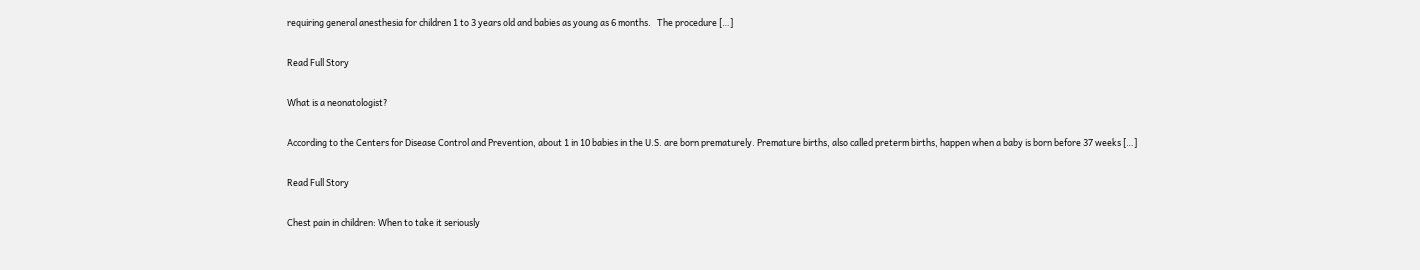requiring general anesthesia for children 1 to 3 years old and babies as young as 6 months.   The procedure […]

Read Full Story

What is a neonatologist?

According to the Centers for Disease Control and Prevention, about 1 in 10 babies in the U.S. are born prematurely. Premature births, also called preterm births, happen when a baby is born before 37 weeks […]

Read Full Story

Chest pain in children: When to take it seriously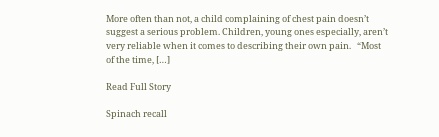More often than not, a child complaining of chest pain doesn’t suggest a serious problem. Children, young ones especially, aren’t very reliable when it comes to describing their own pain.   “Most of the time, […]

Read Full Story

Spinach recall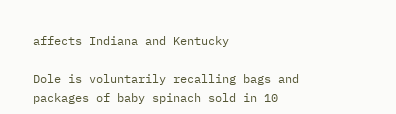affects Indiana and Kentucky

Dole is voluntarily recalling bags and packages of baby spinach sold in 10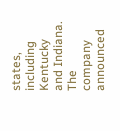states, including Kentucky and Indiana. The company announced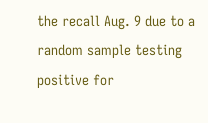the recall Aug. 9 due to a random sample testing positive for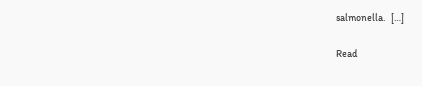salmonella.   […]

Read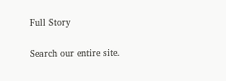Full Story

Search our entire site.